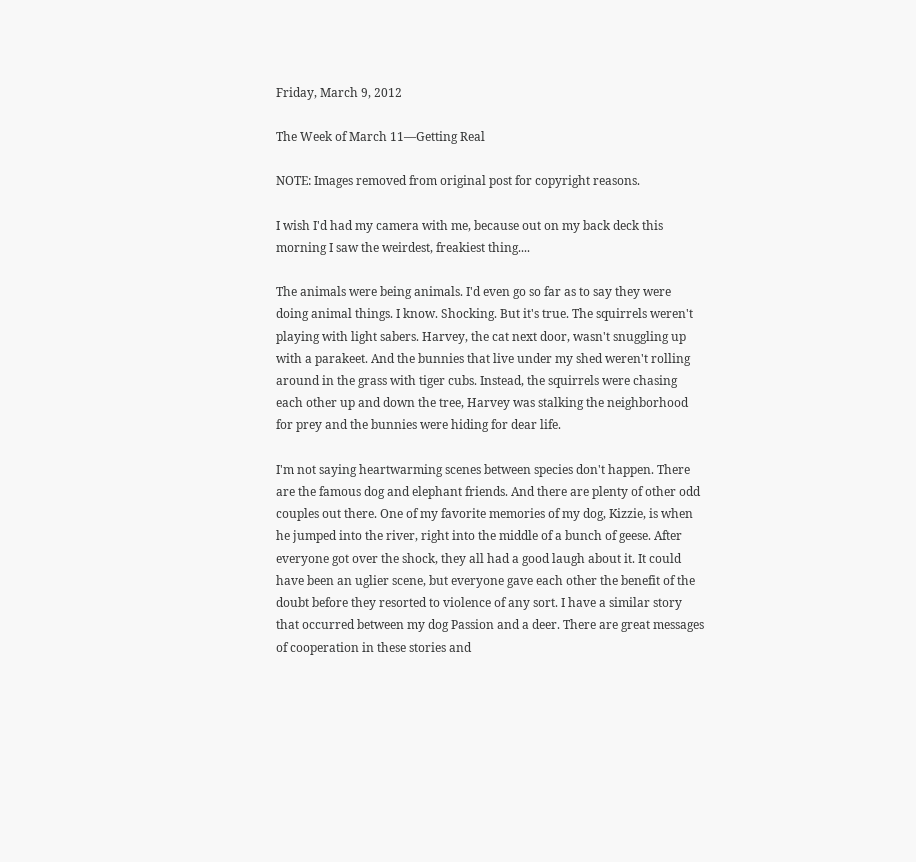Friday, March 9, 2012

The Week of March 11—Getting Real

NOTE: Images removed from original post for copyright reasons.

I wish I'd had my camera with me, because out on my back deck this morning I saw the weirdest, freakiest thing....

The animals were being animals. I'd even go so far as to say they were doing animal things. I know. Shocking. But it's true. The squirrels weren't playing with light sabers. Harvey, the cat next door, wasn't snuggling up with a parakeet. And the bunnies that live under my shed weren't rolling around in the grass with tiger cubs. Instead, the squirrels were chasing each other up and down the tree, Harvey was stalking the neighborhood for prey and the bunnies were hiding for dear life.

I'm not saying heartwarming scenes between species don't happen. There are the famous dog and elephant friends. And there are plenty of other odd couples out there. One of my favorite memories of my dog, Kizzie, is when he jumped into the river, right into the middle of a bunch of geese. After everyone got over the shock, they all had a good laugh about it. It could have been an uglier scene, but everyone gave each other the benefit of the doubt before they resorted to violence of any sort. I have a similar story that occurred between my dog Passion and a deer. There are great messages of cooperation in these stories and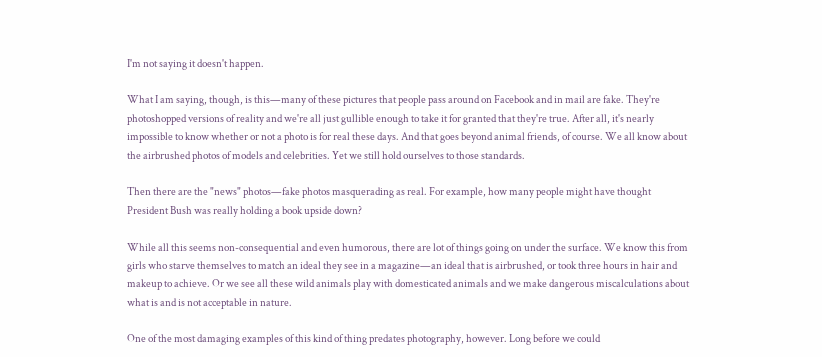I'm not saying it doesn't happen.

What I am saying, though, is this—many of these pictures that people pass around on Facebook and in mail are fake. They're photoshopped versions of reality and we're all just gullible enough to take it for granted that they're true. After all, it's nearly impossible to know whether or not a photo is for real these days. And that goes beyond animal friends, of course. We all know about the airbrushed photos of models and celebrities. Yet we still hold ourselves to those standards.

Then there are the "news" photos—fake photos masquerading as real. For example, how many people might have thought President Bush was really holding a book upside down?

While all this seems non-consequential and even humorous, there are lot of things going on under the surface. We know this from girls who starve themselves to match an ideal they see in a magazine—an ideal that is airbrushed, or took three hours in hair and makeup to achieve. Or we see all these wild animals play with domesticated animals and we make dangerous miscalculations about what is and is not acceptable in nature.

One of the most damaging examples of this kind of thing predates photography, however. Long before we could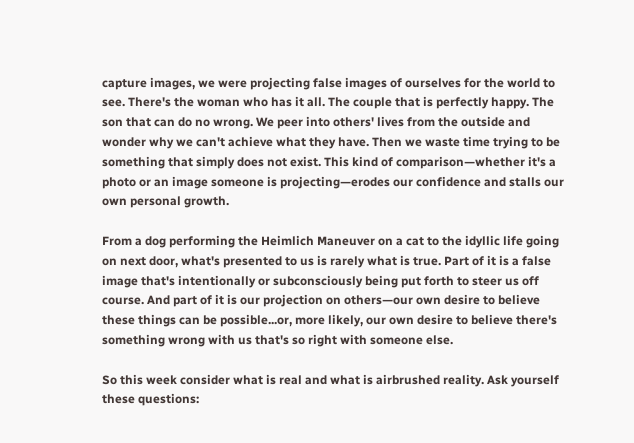capture images, we were projecting false images of ourselves for the world to see. There's the woman who has it all. The couple that is perfectly happy. The son that can do no wrong. We peer into others' lives from the outside and wonder why we can't achieve what they have. Then we waste time trying to be something that simply does not exist. This kind of comparison—whether it's a photo or an image someone is projecting—erodes our confidence and stalls our own personal growth.

From a dog performing the Heimlich Maneuver on a cat to the idyllic life going on next door, what's presented to us is rarely what is true. Part of it is a false image that's intentionally or subconsciously being put forth to steer us off course. And part of it is our projection on others—our own desire to believe these things can be possible...or, more likely, our own desire to believe there's something wrong with us that's so right with someone else.

So this week consider what is real and what is airbrushed reality. Ask yourself these questions: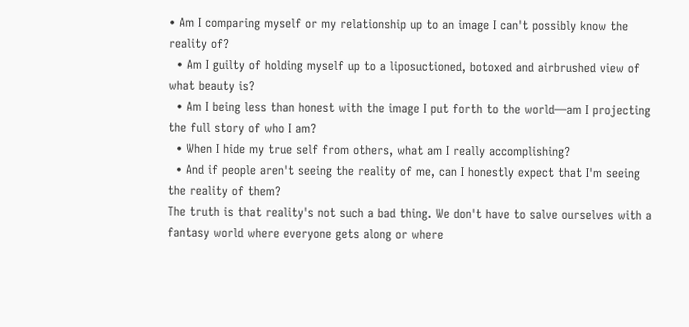• Am I comparing myself or my relationship up to an image I can't possibly know the reality of?
  • Am I guilty of holding myself up to a liposuctioned, botoxed and airbrushed view of what beauty is?
  • Am I being less than honest with the image I put forth to the world—am I projecting the full story of who I am?
  • When I hide my true self from others, what am I really accomplishing?
  • And if people aren't seeing the reality of me, can I honestly expect that I'm seeing the reality of them?
The truth is that reality's not such a bad thing. We don't have to salve ourselves with a fantasy world where everyone gets along or where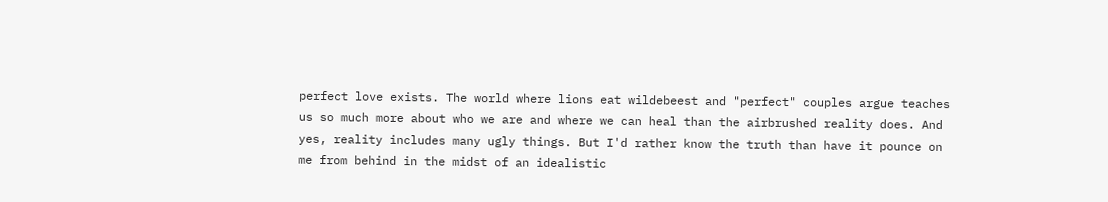perfect love exists. The world where lions eat wildebeest and "perfect" couples argue teaches us so much more about who we are and where we can heal than the airbrushed reality does. And yes, reality includes many ugly things. But I'd rather know the truth than have it pounce on me from behind in the midst of an idealistic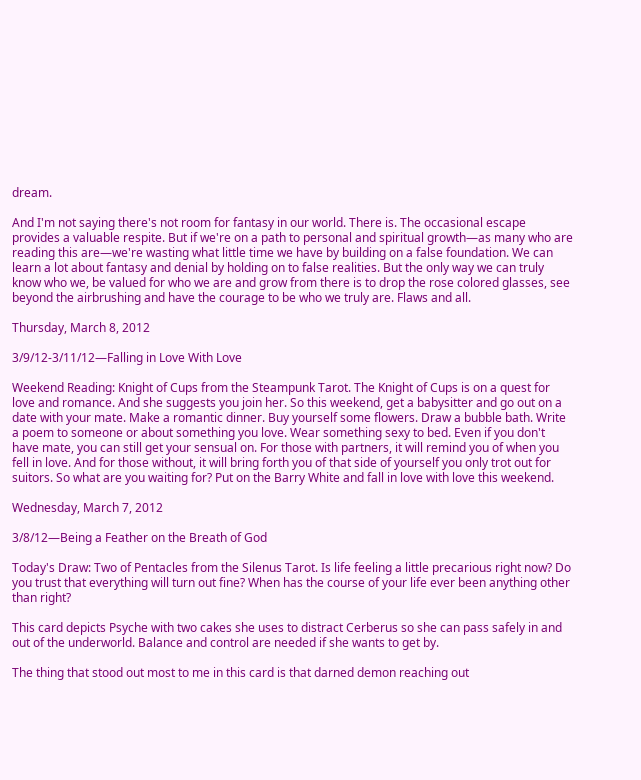dream.

And I'm not saying there's not room for fantasy in our world. There is. The occasional escape provides a valuable respite. But if we're on a path to personal and spiritual growth—as many who are reading this are—we're wasting what little time we have by building on a false foundation. We can learn a lot about fantasy and denial by holding on to false realities. But the only way we can truly know who we, be valued for who we are and grow from there is to drop the rose colored glasses, see beyond the airbrushing and have the courage to be who we truly are. Flaws and all.

Thursday, March 8, 2012

3/9/12-3/11/12—Falling in Love With Love

Weekend Reading: Knight of Cups from the Steampunk Tarot. The Knight of Cups is on a quest for love and romance. And she suggests you join her. So this weekend, get a babysitter and go out on a date with your mate. Make a romantic dinner. Buy yourself some flowers. Draw a bubble bath. Write a poem to someone or about something you love. Wear something sexy to bed. Even if you don't have mate, you can still get your sensual on. For those with partners, it will remind you of when you fell in love. And for those without, it will bring forth you of that side of yourself you only trot out for suitors. So what are you waiting for? Put on the Barry White and fall in love with love this weekend.

Wednesday, March 7, 2012

3/8/12—Being a Feather on the Breath of God

Today's Draw: Two of Pentacles from the Silenus Tarot. Is life feeling a little precarious right now? Do you trust that everything will turn out fine? When has the course of your life ever been anything other than right?

This card depicts Psyche with two cakes she uses to distract Cerberus so she can pass safely in and out of the underworld. Balance and control are needed if she wants to get by.

The thing that stood out most to me in this card is that darned demon reaching out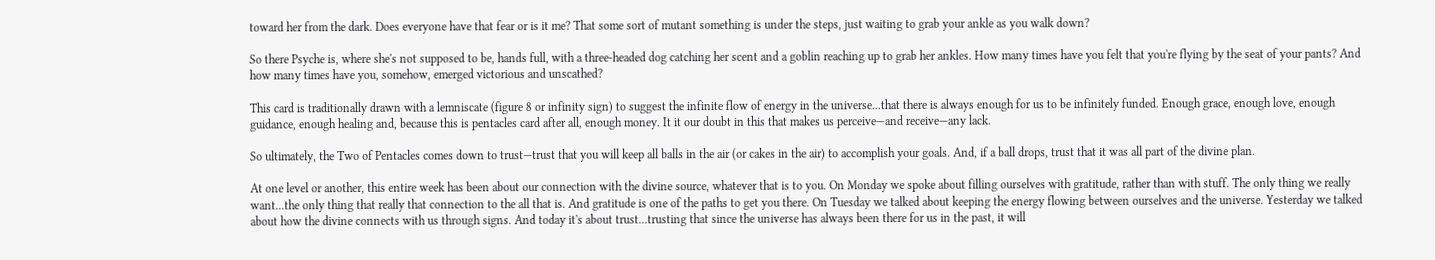toward her from the dark. Does everyone have that fear or is it me? That some sort of mutant something is under the steps, just waiting to grab your ankle as you walk down?

So there Psyche is, where she's not supposed to be, hands full, with a three-headed dog catching her scent and a goblin reaching up to grab her ankles. How many times have you felt that you're flying by the seat of your pants? And how many times have you, somehow, emerged victorious and unscathed?

This card is traditionally drawn with a lemniscate (figure 8 or infinity sign) to suggest the infinite flow of energy in the universe...that there is always enough for us to be infinitely funded. Enough grace, enough love, enough guidance, enough healing and, because this is pentacles card after all, enough money. It it our doubt in this that makes us perceive—and receive—any lack.

So ultimately, the Two of Pentacles comes down to trust—trust that you will keep all balls in the air (or cakes in the air) to accomplish your goals. And, if a ball drops, trust that it was all part of the divine plan.

At one level or another, this entire week has been about our connection with the divine source, whatever that is to you. On Monday we spoke about filling ourselves with gratitude, rather than with stuff. The only thing we really want...the only thing that really that connection to the all that is. And gratitude is one of the paths to get you there. On Tuesday we talked about keeping the energy flowing between ourselves and the universe. Yesterday we talked about how the divine connects with us through signs. And today it's about trust...trusting that since the universe has always been there for us in the past, it will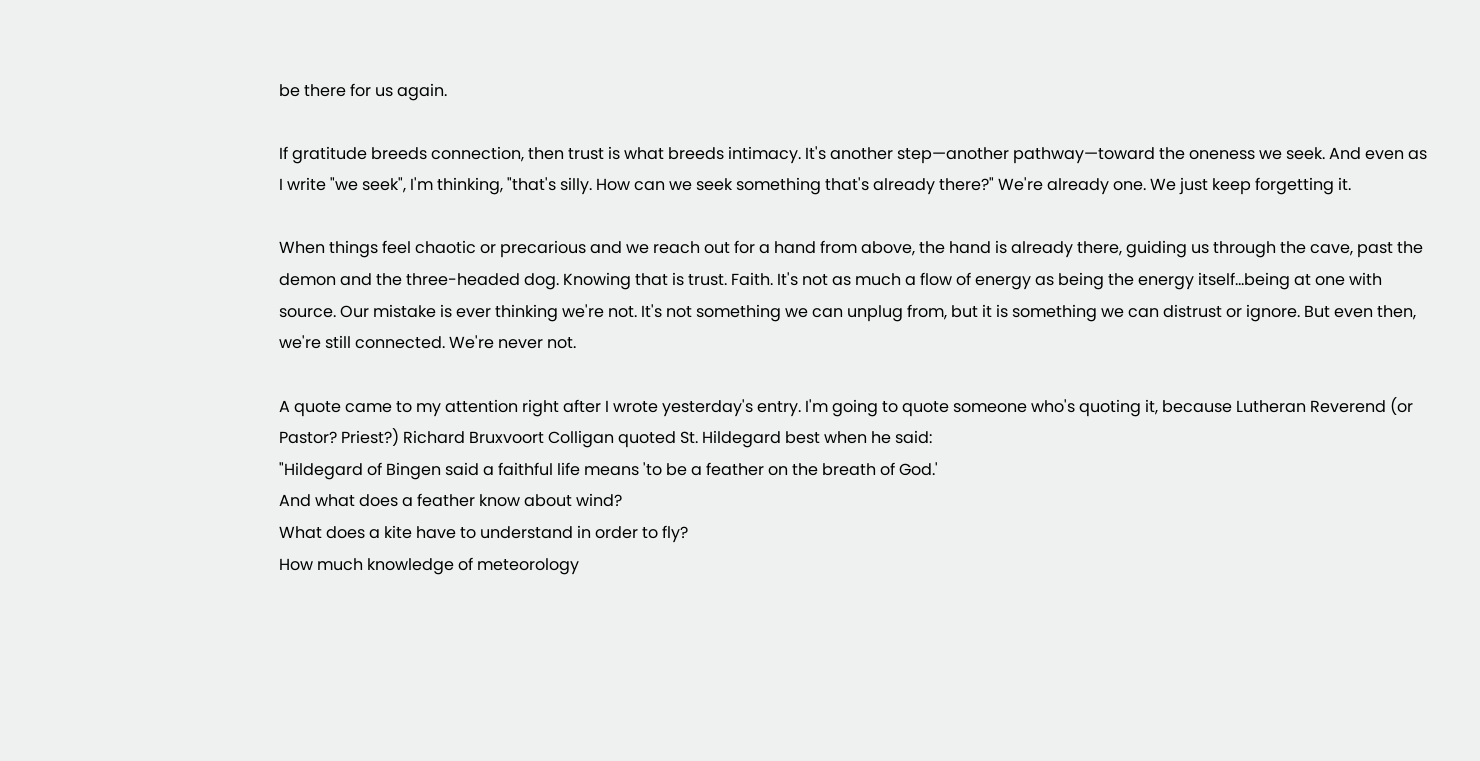be there for us again.

If gratitude breeds connection, then trust is what breeds intimacy. It's another step—another pathway—toward the oneness we seek. And even as I write "we seek", I'm thinking, "that's silly. How can we seek something that's already there?" We're already one. We just keep forgetting it.

When things feel chaotic or precarious and we reach out for a hand from above, the hand is already there, guiding us through the cave, past the demon and the three-headed dog. Knowing that is trust. Faith. It's not as much a flow of energy as being the energy itself...being at one with source. Our mistake is ever thinking we're not. It's not something we can unplug from, but it is something we can distrust or ignore. But even then, we're still connected. We're never not.

A quote came to my attention right after I wrote yesterday's entry. I'm going to quote someone who's quoting it, because Lutheran Reverend (or Pastor? Priest?) Richard Bruxvoort Colligan quoted St. Hildegard best when he said:
"Hildegard of Bingen said a faithful life means 'to be a feather on the breath of God.'
And what does a feather know about wind?
What does a kite have to understand in order to fly?
How much knowledge of meteorology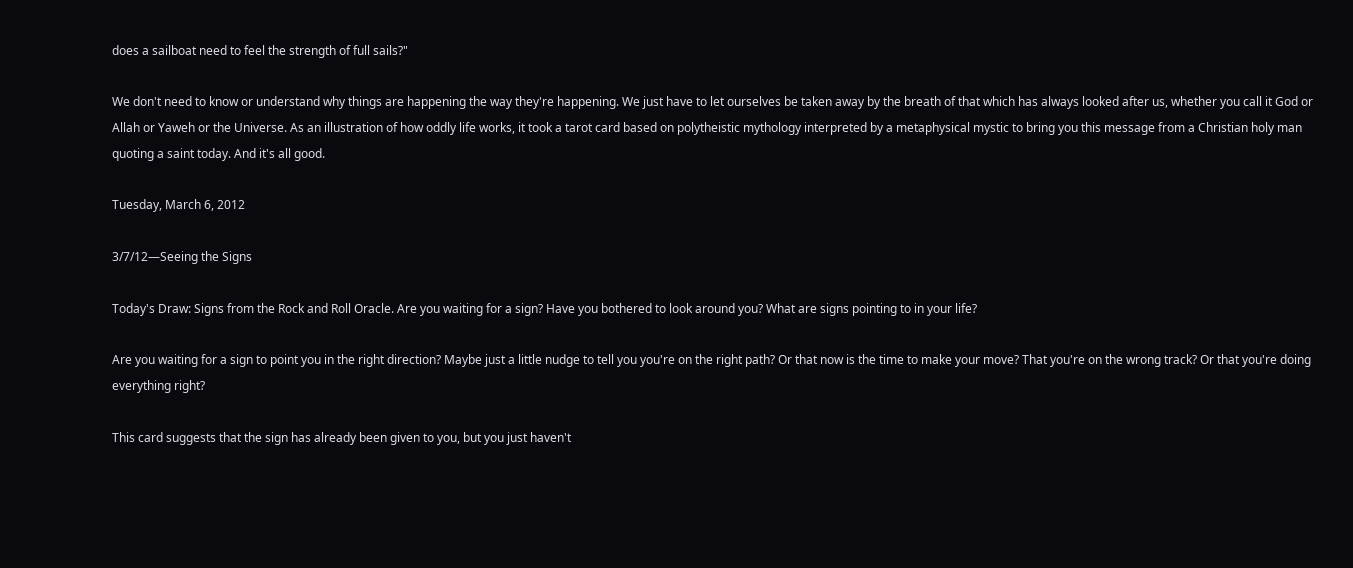does a sailboat need to feel the strength of full sails?"

We don't need to know or understand why things are happening the way they're happening. We just have to let ourselves be taken away by the breath of that which has always looked after us, whether you call it God or Allah or Yaweh or the Universe. As an illustration of how oddly life works, it took a tarot card based on polytheistic mythology interpreted by a metaphysical mystic to bring you this message from a Christian holy man quoting a saint today. And it's all good.

Tuesday, March 6, 2012

3/7/12—Seeing the Signs

Today's Draw: Signs from the Rock and Roll Oracle. Are you waiting for a sign? Have you bothered to look around you? What are signs pointing to in your life?

Are you waiting for a sign to point you in the right direction? Maybe just a little nudge to tell you you're on the right path? Or that now is the time to make your move? That you're on the wrong track? Or that you're doing everything right?

This card suggests that the sign has already been given to you, but you just haven't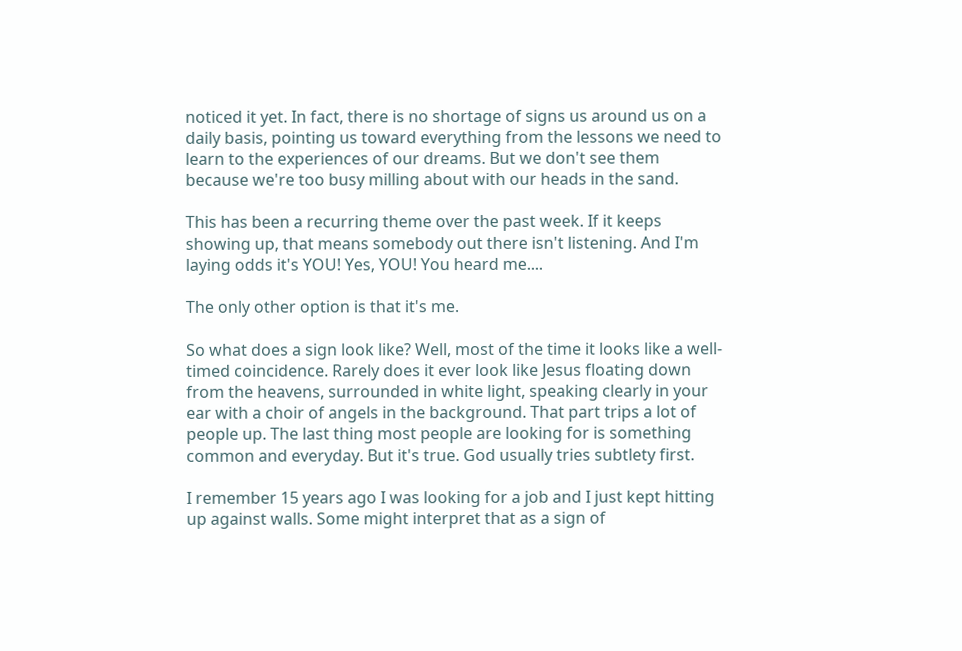noticed it yet. In fact, there is no shortage of signs us around us on a daily basis, pointing us toward everything from the lessons we need to learn to the experiences of our dreams. But we don't see them because we're too busy milling about with our heads in the sand.

This has been a recurring theme over the past week. If it keeps showing up, that means somebody out there isn't listening. And I'm laying odds it's YOU! Yes, YOU! You heard me....

The only other option is that it's me.

So what does a sign look like? Well, most of the time it looks like a well-timed coincidence. Rarely does it ever look like Jesus floating down from the heavens, surrounded in white light, speaking clearly in your ear with a choir of angels in the background. That part trips a lot of people up. The last thing most people are looking for is something common and everyday. But it's true. God usually tries subtlety first.

I remember 15 years ago I was looking for a job and I just kept hitting up against walls. Some might interpret that as a sign of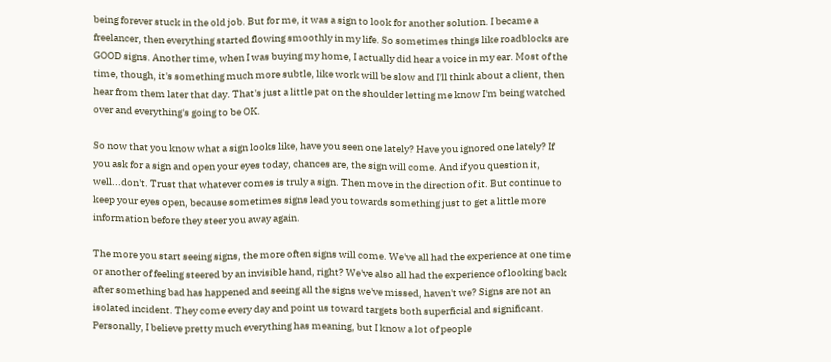being forever stuck in the old job. But for me, it was a sign to look for another solution. I became a freelancer, then everything started flowing smoothly in my life. So sometimes things like roadblocks are GOOD signs. Another time, when I was buying my home, I actually did hear a voice in my ear. Most of the time, though, it's something much more subtle, like work will be slow and I'll think about a client, then hear from them later that day. That's just a little pat on the shoulder letting me know I'm being watched over and everything's going to be OK.

So now that you know what a sign looks like, have you seen one lately? Have you ignored one lately? If you ask for a sign and open your eyes today, chances are, the sign will come. And if you question it, well...don't. Trust that whatever comes is truly a sign. Then move in the direction of it. But continue to keep your eyes open, because sometimes signs lead you towards something just to get a little more information before they steer you away again.

The more you start seeing signs, the more often signs will come. We've all had the experience at one time or another of feeling steered by an invisible hand, right? We've also all had the experience of looking back after something bad has happened and seeing all the signs we've missed, haven't we? Signs are not an isolated incident. They come every day and point us toward targets both superficial and significant. Personally, I believe pretty much everything has meaning, but I know a lot of people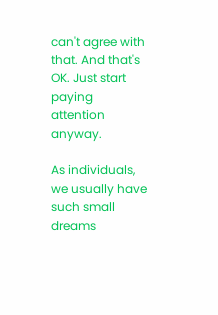can't agree with that. And that's OK. Just start paying attention anyway.

As individuals, we usually have such small dreams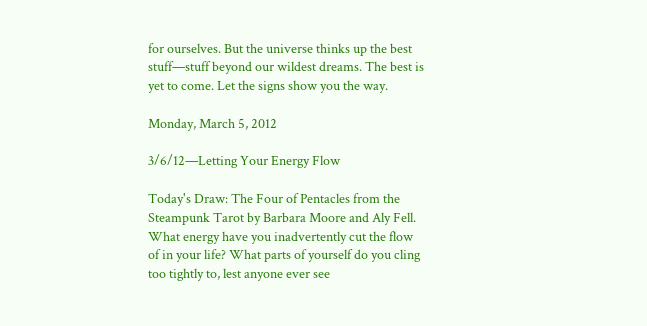for ourselves. But the universe thinks up the best stuff—stuff beyond our wildest dreams. The best is yet to come. Let the signs show you the way.

Monday, March 5, 2012

3/6/12—Letting Your Energy Flow

Today's Draw: The Four of Pentacles from the Steampunk Tarot by Barbara Moore and Aly Fell. What energy have you inadvertently cut the flow of in your life? What parts of yourself do you cling too tightly to, lest anyone ever see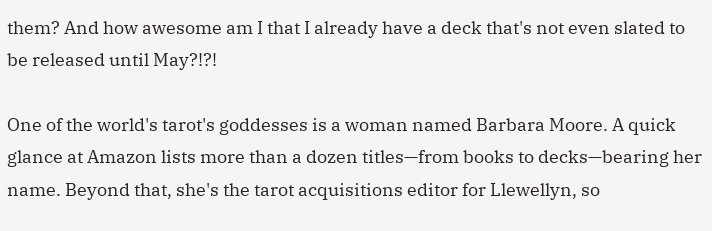them? And how awesome am I that I already have a deck that's not even slated to be released until May?!?!

One of the world's tarot's goddesses is a woman named Barbara Moore. A quick glance at Amazon lists more than a dozen titles—from books to decks—bearing her name. Beyond that, she's the tarot acquisitions editor for Llewellyn, so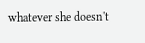whatever she doesn't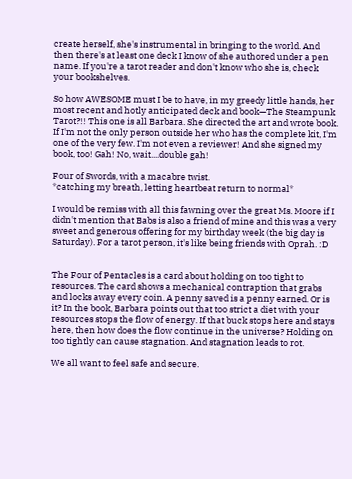create herself, she's instrumental in bringing to the world. And then there's at least one deck I know of she authored under a pen name. If you're a tarot reader and don't know who she is, check your bookshelves.

So how AWESOME must I be to have, in my greedy little hands, her most recent and hotly anticipated deck and book—The Steampunk Tarot?!! This one is all Barbara. She directed the art and wrote book. If I'm not the only person outside her who has the complete kit, I'm one of the very few. I'm not even a reviewer! And she signed my book, too! Gah! No, wait....double gah!

Four of Swords, with a macabre twist.
*catching my breath, letting heartbeat return to normal*

I would be remiss with all this fawning over the great Ms. Moore if I didn't mention that Babs is also a friend of mine and this was a very sweet and generous offering for my birthday week (the big day is Saturday). For a tarot person, it's like being friends with Oprah. :D


The Four of Pentacles is a card about holding on too tight to resources. The card shows a mechanical contraption that grabs and locks away every coin. A penny saved is a penny earned. Or is it? In the book, Barbara points out that too strict a diet with your resources stops the flow of energy. If that buck stops here and stays here, then how does the flow continue in the universe? Holding on too tightly can cause stagnation. And stagnation leads to rot.

We all want to feel safe and secure.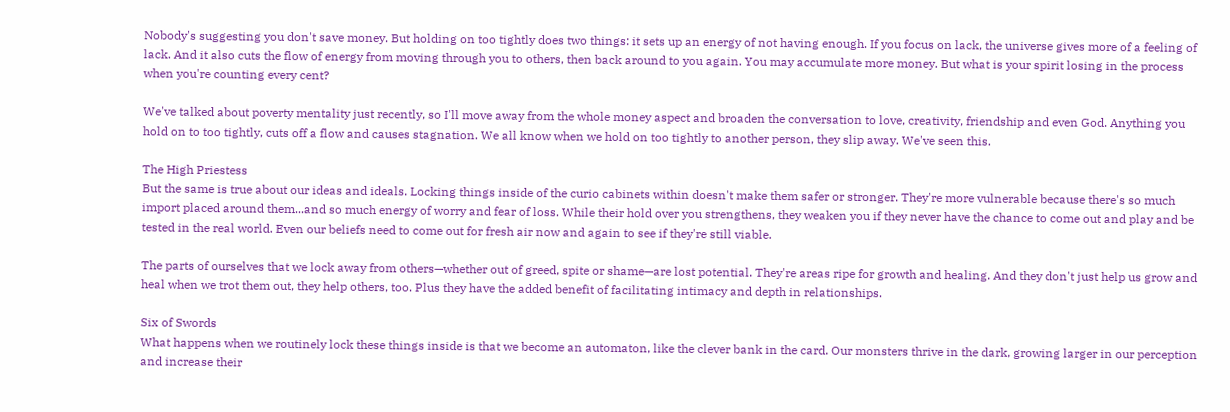Nobody's suggesting you don't save money. But holding on too tightly does two things: it sets up an energy of not having enough. If you focus on lack, the universe gives more of a feeling of lack. And it also cuts the flow of energy from moving through you to others, then back around to you again. You may accumulate more money. But what is your spirit losing in the process when you're counting every cent?

We've talked about poverty mentality just recently, so I'll move away from the whole money aspect and broaden the conversation to love, creativity, friendship and even God. Anything you hold on to too tightly, cuts off a flow and causes stagnation. We all know when we hold on too tightly to another person, they slip away. We've seen this.

The High Priestess
But the same is true about our ideas and ideals. Locking things inside of the curio cabinets within doesn't make them safer or stronger. They're more vulnerable because there's so much import placed around them...and so much energy of worry and fear of loss. While their hold over you strengthens, they weaken you if they never have the chance to come out and play and be tested in the real world. Even our beliefs need to come out for fresh air now and again to see if they're still viable.

The parts of ourselves that we lock away from others—whether out of greed, spite or shame—are lost potential. They're areas ripe for growth and healing. And they don't just help us grow and heal when we trot them out, they help others, too. Plus they have the added benefit of facilitating intimacy and depth in relationships.

Six of Swords
What happens when we routinely lock these things inside is that we become an automaton, like the clever bank in the card. Our monsters thrive in the dark, growing larger in our perception and increase their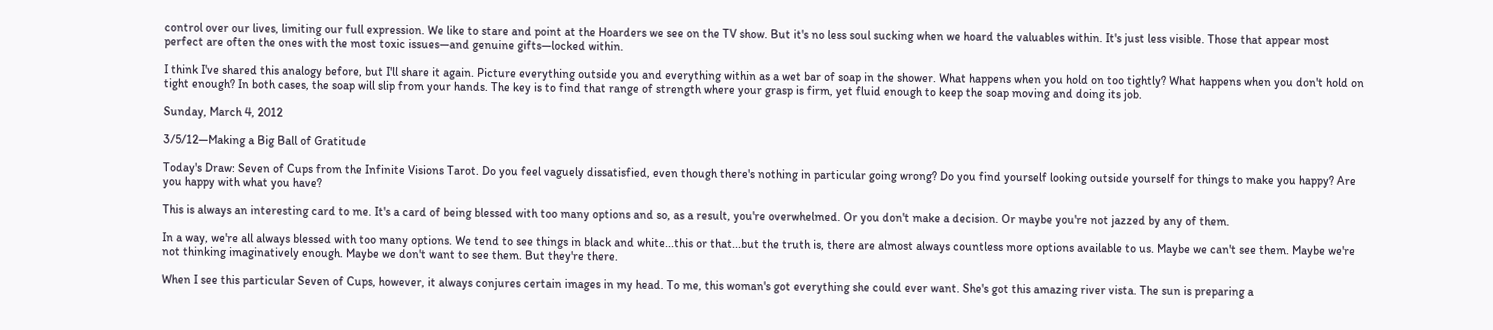control over our lives, limiting our full expression. We like to stare and point at the Hoarders we see on the TV show. But it's no less soul sucking when we hoard the valuables within. It's just less visible. Those that appear most perfect are often the ones with the most toxic issues—and genuine gifts—locked within.

I think I've shared this analogy before, but I'll share it again. Picture everything outside you and everything within as a wet bar of soap in the shower. What happens when you hold on too tightly? What happens when you don't hold on tight enough? In both cases, the soap will slip from your hands. The key is to find that range of strength where your grasp is firm, yet fluid enough to keep the soap moving and doing its job.

Sunday, March 4, 2012

3/5/12—Making a Big Ball of Gratitude

Today's Draw: Seven of Cups from the Infinite Visions Tarot. Do you feel vaguely dissatisfied, even though there's nothing in particular going wrong? Do you find yourself looking outside yourself for things to make you happy? Are you happy with what you have?

This is always an interesting card to me. It's a card of being blessed with too many options and so, as a result, you're overwhelmed. Or you don't make a decision. Or maybe you're not jazzed by any of them.

In a way, we're all always blessed with too many options. We tend to see things in black and white...this or that...but the truth is, there are almost always countless more options available to us. Maybe we can't see them. Maybe we're not thinking imaginatively enough. Maybe we don't want to see them. But they're there.

When I see this particular Seven of Cups, however, it always conjures certain images in my head. To me, this woman's got everything she could ever want. She's got this amazing river vista. The sun is preparing a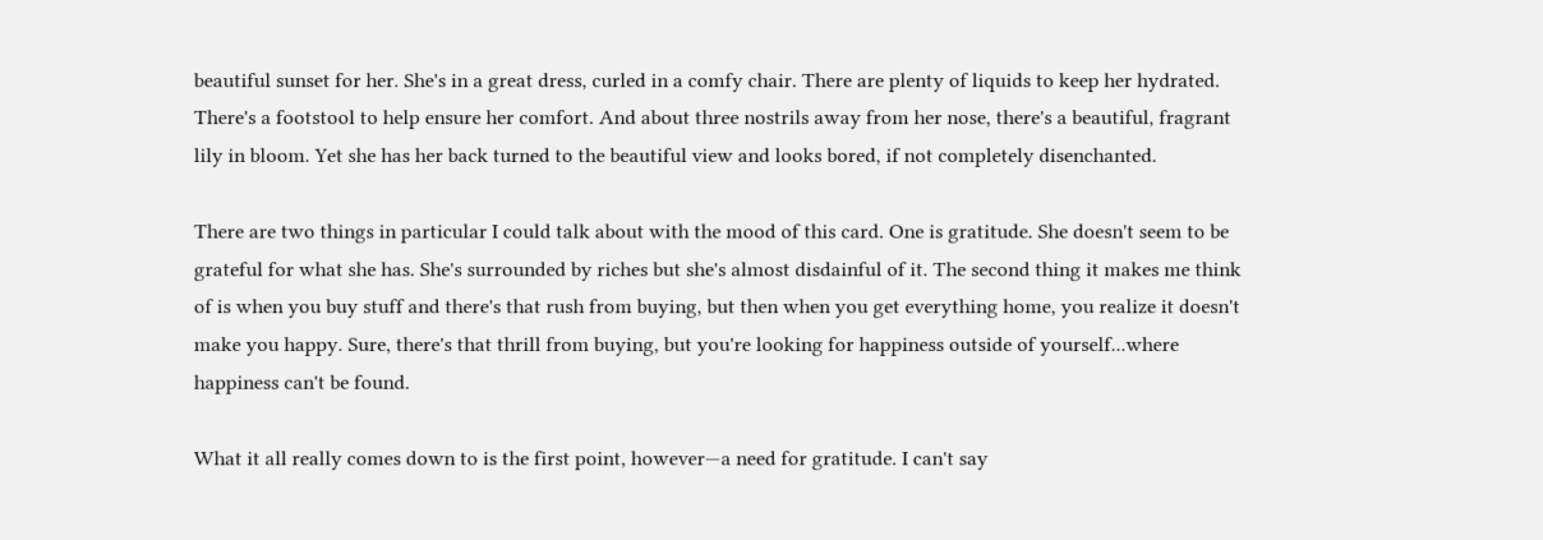beautiful sunset for her. She's in a great dress, curled in a comfy chair. There are plenty of liquids to keep her hydrated. There's a footstool to help ensure her comfort. And about three nostrils away from her nose, there's a beautiful, fragrant lily in bloom. Yet she has her back turned to the beautiful view and looks bored, if not completely disenchanted.

There are two things in particular I could talk about with the mood of this card. One is gratitude. She doesn't seem to be grateful for what she has. She's surrounded by riches but she's almost disdainful of it. The second thing it makes me think of is when you buy stuff and there's that rush from buying, but then when you get everything home, you realize it doesn't make you happy. Sure, there's that thrill from buying, but you're looking for happiness outside of yourself...where happiness can't be found.

What it all really comes down to is the first point, however—a need for gratitude. I can't say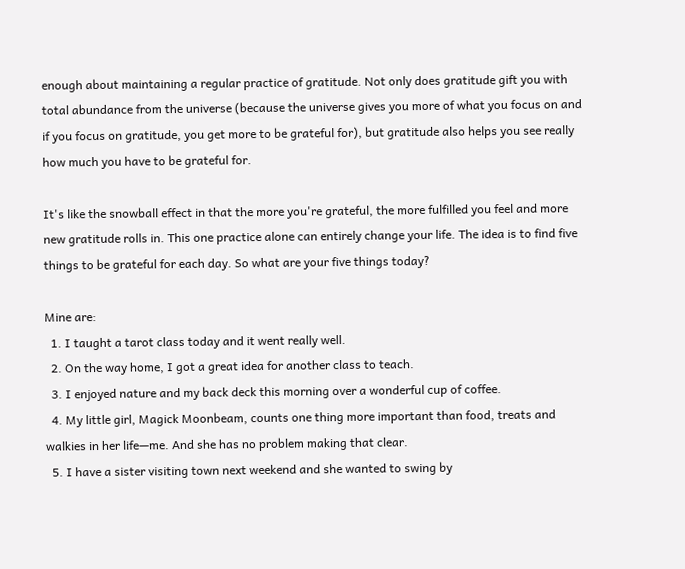enough about maintaining a regular practice of gratitude. Not only does gratitude gift you with total abundance from the universe (because the universe gives you more of what you focus on and if you focus on gratitude, you get more to be grateful for), but gratitude also helps you see really how much you have to be grateful for.

It's like the snowball effect in that the more you're grateful, the more fulfilled you feel and more new gratitude rolls in. This one practice alone can entirely change your life. The idea is to find five things to be grateful for each day. So what are your five things today?

Mine are:
  1. I taught a tarot class today and it went really well.
  2. On the way home, I got a great idea for another class to teach.
  3. I enjoyed nature and my back deck this morning over a wonderful cup of coffee.
  4. My little girl, Magick Moonbeam, counts one thing more important than food, treats and walkies in her life—me. And she has no problem making that clear.
  5. I have a sister visiting town next weekend and she wanted to swing by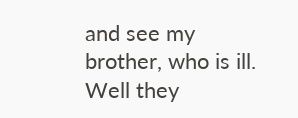and see my brother, who is ill. Well they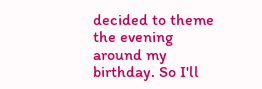decided to theme the evening around my birthday. So I'll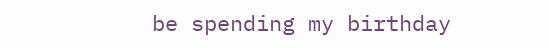be spending my birthday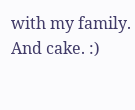with my family. And cake. :)